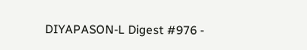DIYAPASON-L Digest #976 -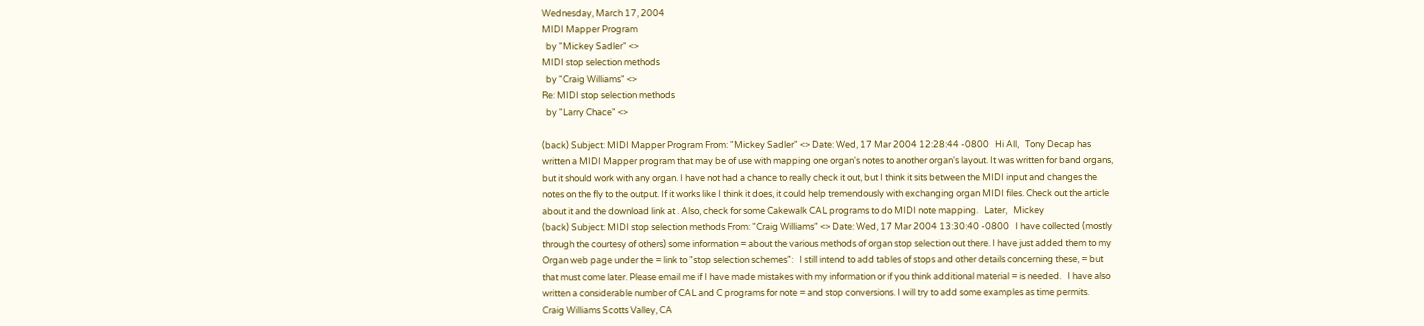Wednesday, March 17, 2004
MIDI Mapper Program
  by "Mickey Sadler" <>
MIDI stop selection methods
  by "Craig Williams" <>
Re: MIDI stop selection methods
  by "Larry Chace" <>

(back) Subject: MIDI Mapper Program From: "Mickey Sadler" <> Date: Wed, 17 Mar 2004 12:28:44 -0800   Hi All,   Tony Decap has written a MIDI Mapper program that may be of use with mapping one organ's notes to another organ's layout. It was written for band organs, but it should work with any organ. I have not had a chance to really check it out, but I think it sits between the MIDI input and changes the notes on the fly to the output. If it works like I think it does, it could help tremendously with exchanging organ MIDI files. Check out the article about it and the download link at . Also, check for some Cakewalk CAL programs to do MIDI note mapping.   Later,   Mickey
(back) Subject: MIDI stop selection methods From: "Craig Williams" <> Date: Wed, 17 Mar 2004 13:30:40 -0800   I have collected (mostly through the courtesy of others) some information = about the various methods of organ stop selection out there. I have just added them to my Organ web page under the = link to "stop selection schemes":   I still intend to add tables of stops and other details concerning these, = but that must come later. Please email me if I have made mistakes with my information or if you think additional material = is needed.   I have also written a considerable number of CAL and C programs for note = and stop conversions. I will try to add some examples as time permits.   Craig Williams Scotts Valley, CA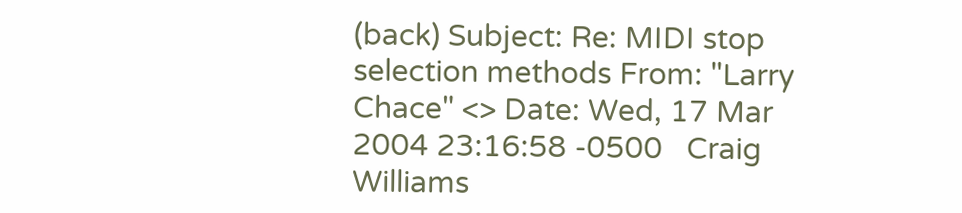(back) Subject: Re: MIDI stop selection methods From: "Larry Chace" <> Date: Wed, 17 Mar 2004 23:16:58 -0500   Craig Williams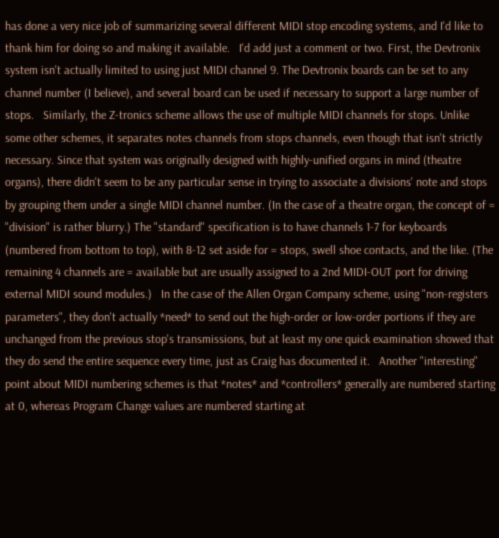has done a very nice job of summarizing several different MIDI stop encoding systems, and I'd like to thank him for doing so and making it available.   I'd add just a comment or two. First, the Devtronix system isn't actually limited to using just MIDI channel 9. The Devtronix boards can be set to any channel number (I believe), and several board can be used if necessary to support a large number of stops.   Similarly, the Z-tronics scheme allows the use of multiple MIDI channels for stops. Unlike some other schemes, it separates notes channels from stops channels, even though that isn't strictly necessary. Since that system was originally designed with highly-unified organs in mind (theatre organs), there didn't seem to be any particular sense in trying to associate a divisions' note and stops by grouping them under a single MIDI channel number. (In the case of a theatre organ, the concept of = "division" is rather blurry.) The "standard" specification is to have channels 1-7 for keyboards (numbered from bottom to top), with 8-12 set aside for = stops, swell shoe contacts, and the like. (The remaining 4 channels are = available but are usually assigned to a 2nd MIDI-OUT port for driving external MIDI sound modules.)   In the case of the Allen Organ Company scheme, using "non-registers parameters", they don't actually *need* to send out the high-order or low-order portions if they are unchanged from the previous stop's transmissions, but at least my one quick examination showed that they do send the entire sequence every time, just as Craig has documented it.   Another "interesting" point about MIDI numbering schemes is that *notes* and *controllers* generally are numbered starting at 0, whereas Program Change values are numbered starting at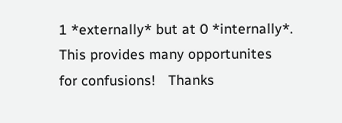1 *externally* but at 0 *internally*. This provides many opportunites for confusions!   Thanks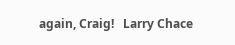again, Craig!   Larry Chace